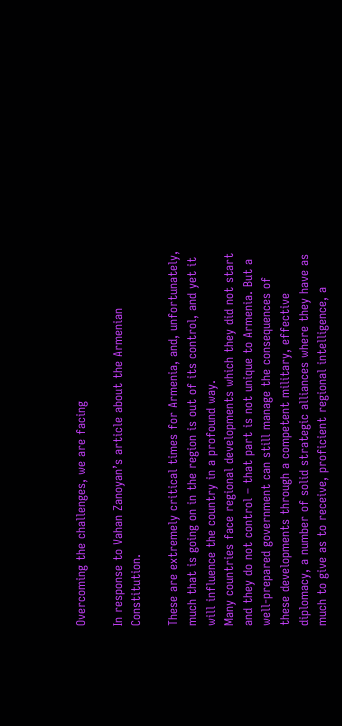Overcoming the challenges, we are facing

In response to Vahan Zanoyan’s article about the Armenian Constitution.

These are extremely critical times for Armenia, and, unfortunately, much that is going on in the region is out of its control, and yet it will influence the country in a profound way.
Many countries face regional developments which they did not start and they do not control – that part is not unique to Armenia. But a well-prepared government can still manage the consequences of these developments through a competent military, effective diplomacy, a number of solid strategic alliances where they have as much to give as to receive, proficient regional intelligence, a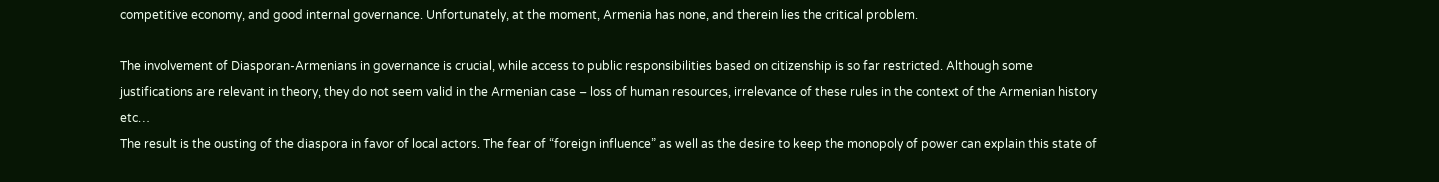competitive economy, and good internal governance. Unfortunately, at the moment, Armenia has none, and therein lies the critical problem.

The involvement of Diasporan-Armenians in governance is crucial, while access to public responsibilities based on citizenship is so far restricted. Although some justifications are relevant in theory, they do not seem valid in the Armenian case – loss of human resources, irrelevance of these rules in the context of the Armenian history etc…
The result is the ousting of the diaspora in favor of local actors. The fear of “foreign influence” as well as the desire to keep the monopoly of power can explain this state of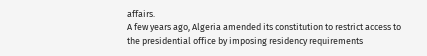affairs.
A few years ago, Algeria amended its constitution to restrict access to the presidential office by imposing residency requirements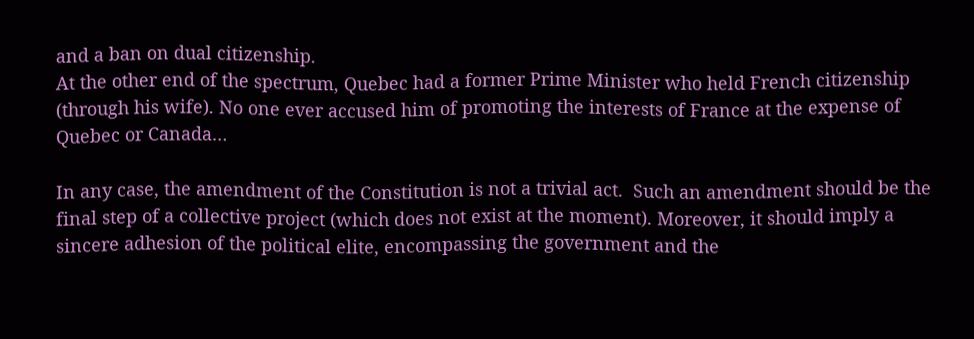and a ban on dual citizenship.
At the other end of the spectrum, Quebec had a former Prime Minister who held French citizenship (through his wife). No one ever accused him of promoting the interests of France at the expense of Quebec or Canada…

In any case, the amendment of the Constitution is not a trivial act.  Such an amendment should be the final step of a collective project (which does not exist at the moment). Moreover, it should imply a sincere adhesion of the political elite, encompassing the government and the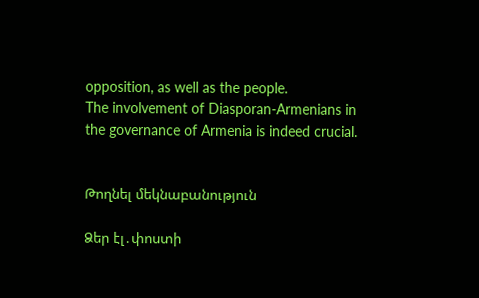opposition, as well as the people.
The involvement of Diasporan-Armenians in the governance of Armenia is indeed crucial.


Թողնել մեկնաբանություն

Ձեր էլ․փոստի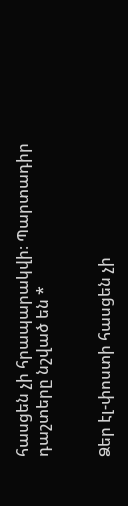հասցեն չի հրապարակվի։ Պարտադիր դաշտերը նշված են *


Ձեր էլ-փոստի հասցեն չի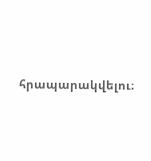հրապարակվելու։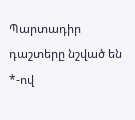Պարտադիր դաշտերը նշված են *-ով